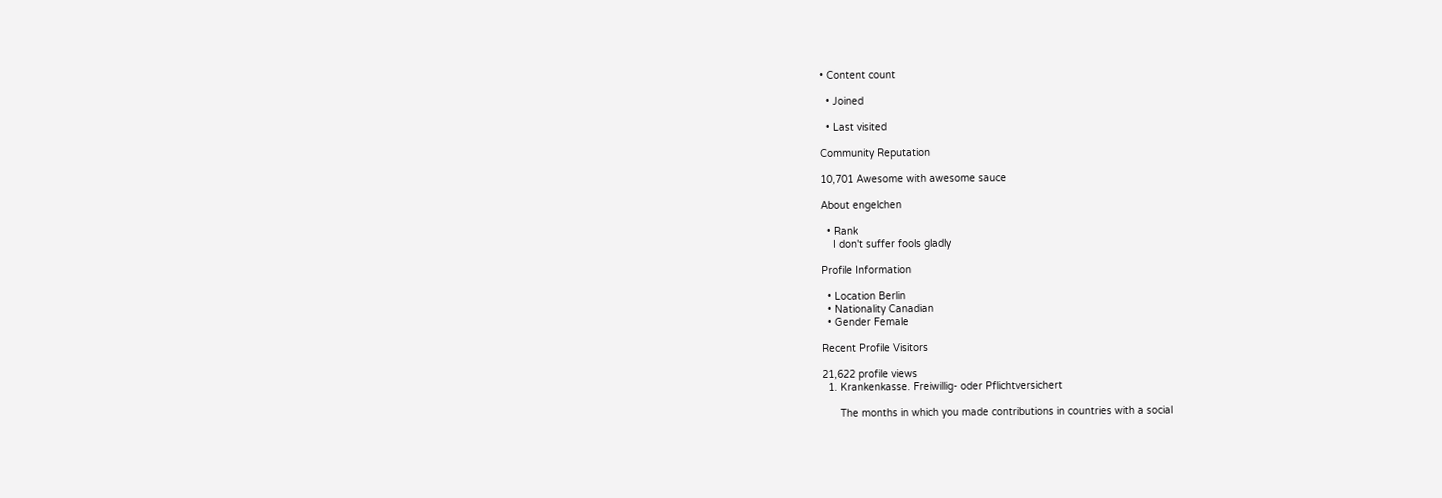• Content count

  • Joined

  • Last visited

Community Reputation

10,701 Awesome with awesome sauce

About engelchen

  • Rank
    I don't suffer fools gladly

Profile Information

  • Location Berlin
  • Nationality Canadian
  • Gender Female

Recent Profile Visitors

21,622 profile views
  1. Krankenkasse. Freiwillig- oder Pflichtversichert

      The months in which you made contributions in countries with a social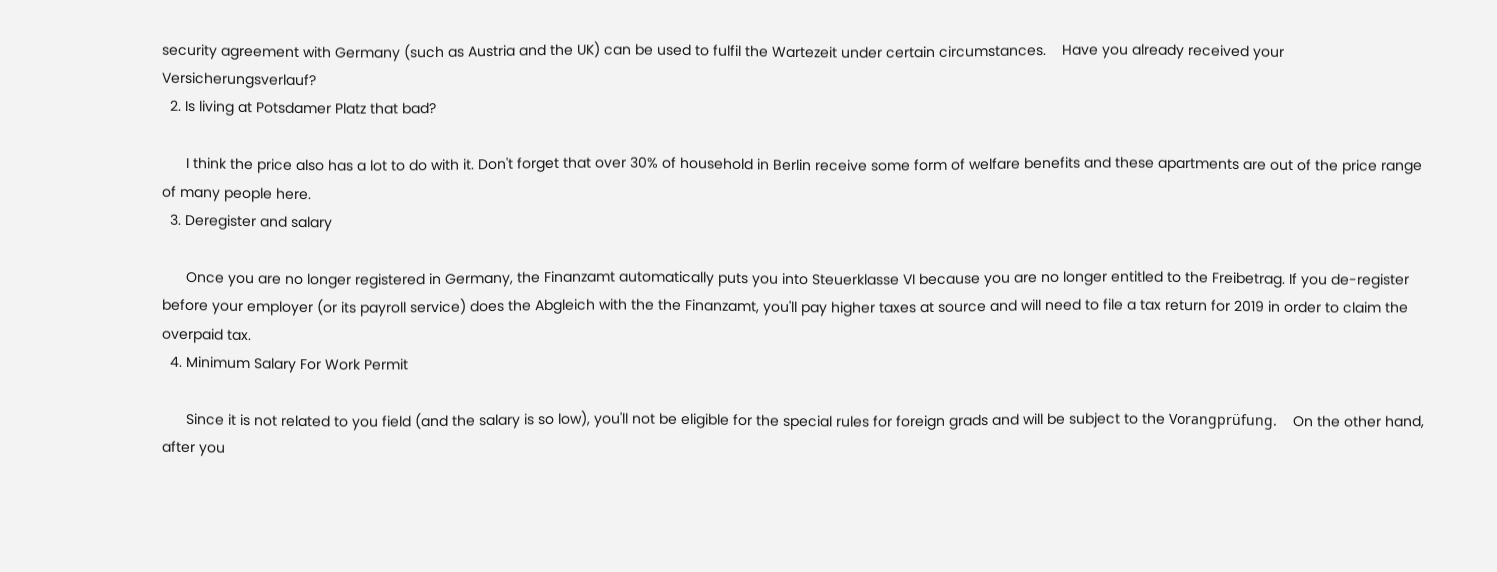security agreement with Germany (such as Austria and the UK) can be used to fulfil the Wartezeit under certain circumstances.    Have you already received your Versicherungsverlauf?
  2. Is living at Potsdamer Platz that bad?

      I think the price also has a lot to do with it. Don't forget that over 30% of household in Berlin receive some form of welfare benefits and these apartments are out of the price range of many people here.
  3. Deregister and salary

      Once you are no longer registered in Germany, the Finanzamt automatically puts you into Steuerklasse VI because you are no longer entitled to the Freibetrag. If you de-register before your employer (or its payroll service) does the Abgleich with the the Finanzamt, you'll pay higher taxes at source and will need to file a tax return for 2019 in order to claim the overpaid tax.
  4. Minimum Salary For Work Permit

      Since it is not related to you field (and the salary is so low), you'll not be eligible for the special rules for foreign grads and will be subject to the Vorangprüfung.    On the other hand, after you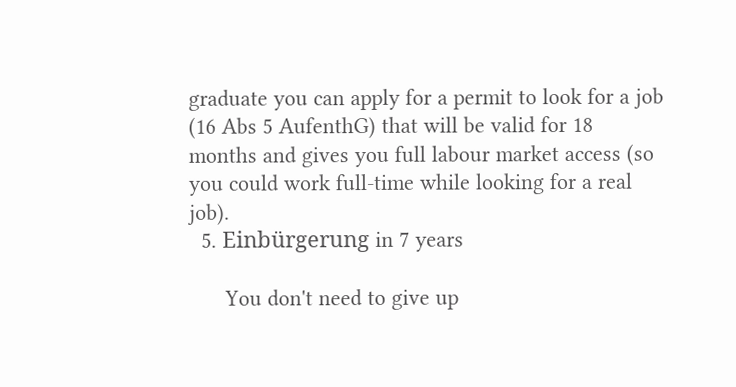graduate you can apply for a permit to look for a job (16 Abs 5 AufenthG) that will be valid for 18 months and gives you full labour market access (so you could work full-time while looking for a real job).
  5. Einbürgerung in 7 years

      You don't need to give up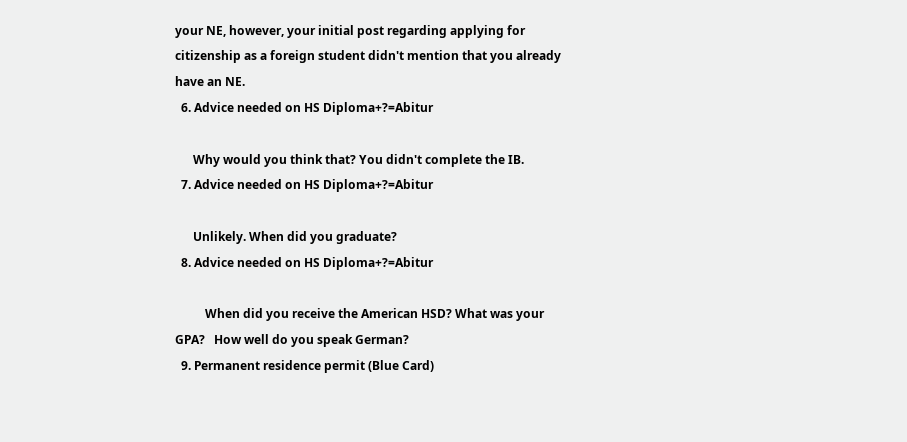your NE, however, your initial post regarding applying for citizenship as a foreign student didn't mention that you already have an NE.
  6. Advice needed on HS Diploma+?=Abitur

      Why would you think that? You didn't complete the IB.
  7. Advice needed on HS Diploma+?=Abitur

      Unlikely. When did you graduate?
  8. Advice needed on HS Diploma+?=Abitur

          When did you receive the American HSD? What was your GPA?   How well do you speak German?
  9. Permanent residence permit (Blue Card)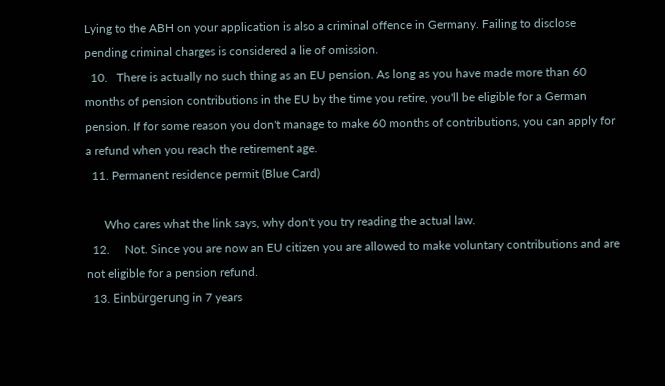Lying to the ABH on your application is also a criminal offence in Germany. Failing to disclose pending criminal charges is considered a lie of omission.
  10.   There is actually no such thing as an EU pension. As long as you have made more than 60 months of pension contributions in the EU by the time you retire, you'll be eligible for a German pension. If for some reason you don't manage to make 60 months of contributions, you can apply for a refund when you reach the retirement age.
  11. Permanent residence permit (Blue Card)

      Who cares what the link says, why don't you try reading the actual law.
  12.     Not. Since you are now an EU citizen you are allowed to make voluntary contributions and are not eligible for a pension refund.
  13. Einbürgerung in 7 years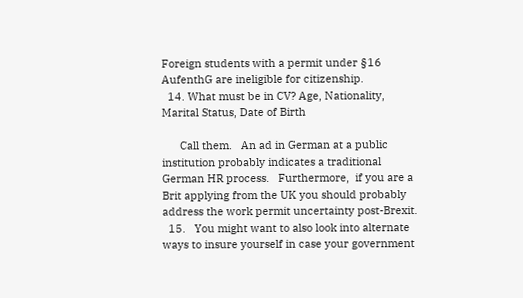Foreign students with a permit under §16 AufenthG are ineligible for citizenship.
  14. What must be in CV? Age, Nationality, Marital Status, Date of Birth

      Call them.   An ad in German at a public institution probably indicates a traditional German HR process.   Furthermore,  if you are a Brit applying from the UK you should probably address the work permit uncertainty post-Brexit.
  15.   You might want to also look into alternate ways to insure yourself in case your government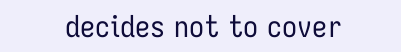decides not to cover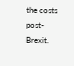the costs post- Brexit.